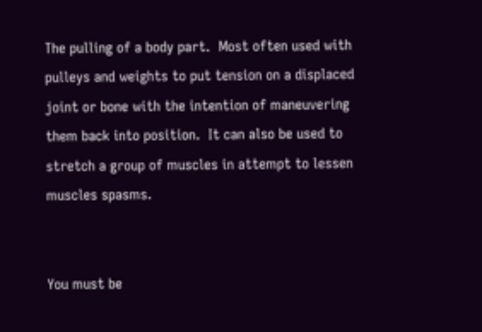The pulling of a body part.  Most often used with pulleys and weights to put tension on a displaced joint or bone with the intention of maneuvering them back into position.  It can also be used to stretch a group of muscles in attempt to lessen muscles spasms.


You must be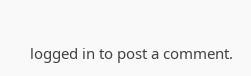logged in to post a comment.